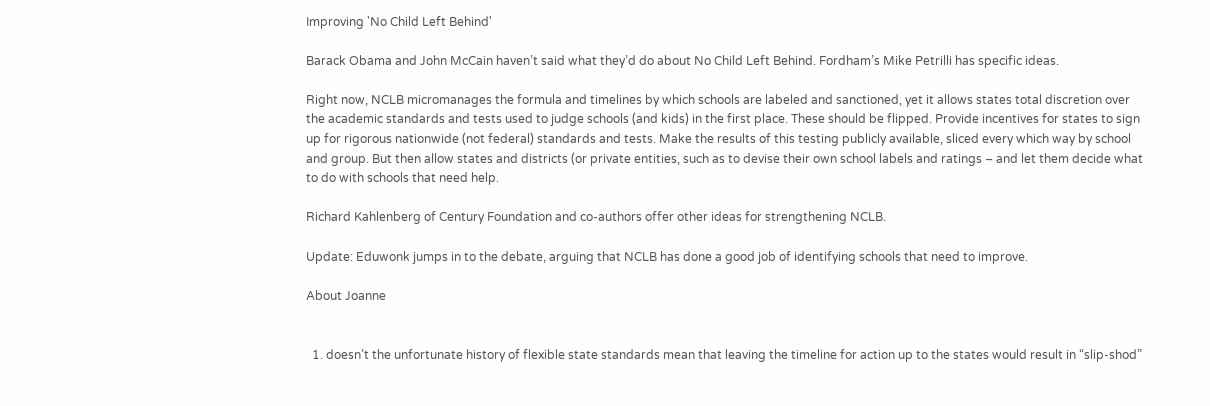Improving 'No Child Left Behind'

Barack Obama and John McCain haven’t said what they’d do about No Child Left Behind. Fordham’s Mike Petrilli has specific ideas.

Right now, NCLB micromanages the formula and timelines by which schools are labeled and sanctioned, yet it allows states total discretion over the academic standards and tests used to judge schools (and kids) in the first place. These should be flipped. Provide incentives for states to sign up for rigorous nationwide (not federal) standards and tests. Make the results of this testing publicly available, sliced every which way by school and group. But then allow states and districts (or private entities, such as to devise their own school labels and ratings – and let them decide what to do with schools that need help.

Richard Kahlenberg of Century Foundation and co-authors offer other ideas for strengthening NCLB.

Update: Eduwonk jumps in to the debate, arguing that NCLB has done a good job of identifying schools that need to improve.

About Joanne


  1. doesn’t the unfortunate history of flexible state standards mean that leaving the timeline for action up to the states would result in “slip-shod”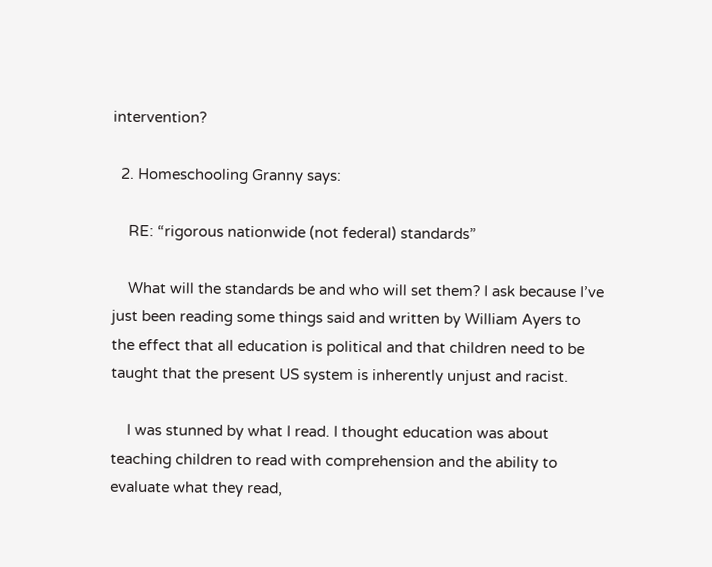intervention?

  2. Homeschooling Granny says:

    RE: “rigorous nationwide (not federal) standards”

    What will the standards be and who will set them? I ask because I’ve just been reading some things said and written by William Ayers to the effect that all education is political and that children need to be taught that the present US system is inherently unjust and racist.

    I was stunned by what I read. I thought education was about teaching children to read with comprehension and the ability to evaluate what they read,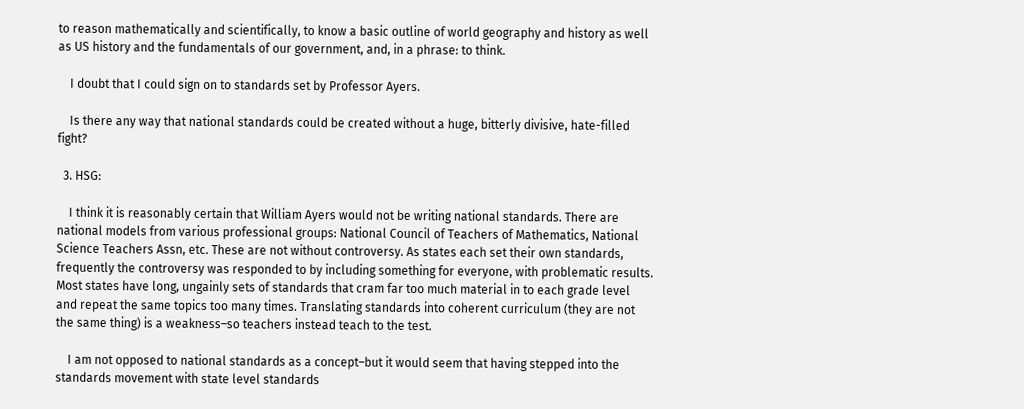to reason mathematically and scientifically, to know a basic outline of world geography and history as well as US history and the fundamentals of our government, and, in a phrase: to think.

    I doubt that I could sign on to standards set by Professor Ayers.

    Is there any way that national standards could be created without a huge, bitterly divisive, hate-filled fight?

  3. HSG:

    I think it is reasonably certain that William Ayers would not be writing national standards. There are national models from various professional groups: National Council of Teachers of Mathematics, National Science Teachers Assn, etc. These are not without controversy. As states each set their own standards, frequently the controversy was responded to by including something for everyone, with problematic results. Most states have long, ungainly sets of standards that cram far too much material in to each grade level and repeat the same topics too many times. Translating standards into coherent curriculum (they are not the same thing) is a weakness–so teachers instead teach to the test.

    I am not opposed to national standards as a concept–but it would seem that having stepped into the standards movement with state level standards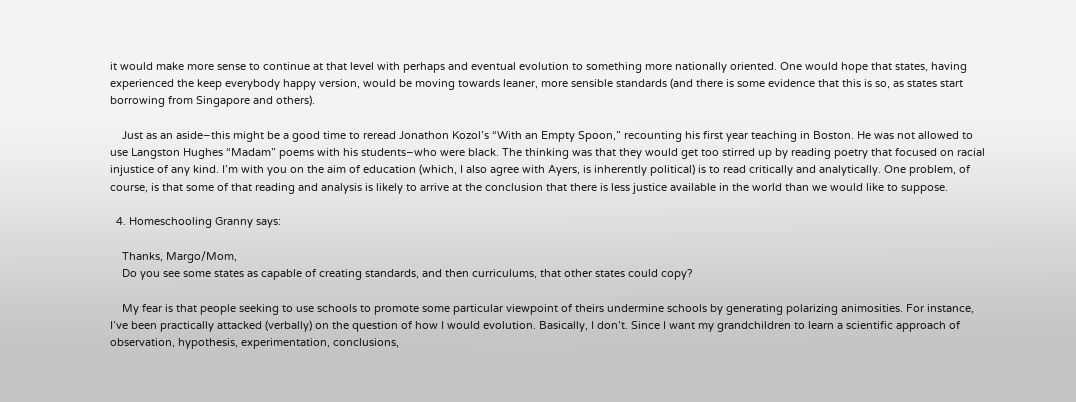it would make more sense to continue at that level with perhaps and eventual evolution to something more nationally oriented. One would hope that states, having experienced the keep everybody happy version, would be moving towards leaner, more sensible standards (and there is some evidence that this is so, as states start borrowing from Singapore and others).

    Just as an aside–this might be a good time to reread Jonathon Kozol’s “With an Empty Spoon,” recounting his first year teaching in Boston. He was not allowed to use Langston Hughes “Madam” poems with his students–who were black. The thinking was that they would get too stirred up by reading poetry that focused on racial injustice of any kind. I’m with you on the aim of education (which, I also agree with Ayers, is inherently political) is to read critically and analytically. One problem, of course, is that some of that reading and analysis is likely to arrive at the conclusion that there is less justice available in the world than we would like to suppose.

  4. Homeschooling Granny says:

    Thanks, Margo/Mom,
    Do you see some states as capable of creating standards, and then curriculums, that other states could copy?

    My fear is that people seeking to use schools to promote some particular viewpoint of theirs undermine schools by generating polarizing animosities. For instance, I’ve been practically attacked (verbally) on the question of how I would evolution. Basically, I don’t. Since I want my grandchildren to learn a scientific approach of observation, hypothesis, experimentation, conclusions,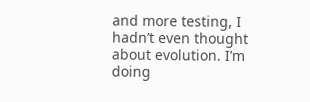and more testing, I hadn’t even thought about evolution. I’m doing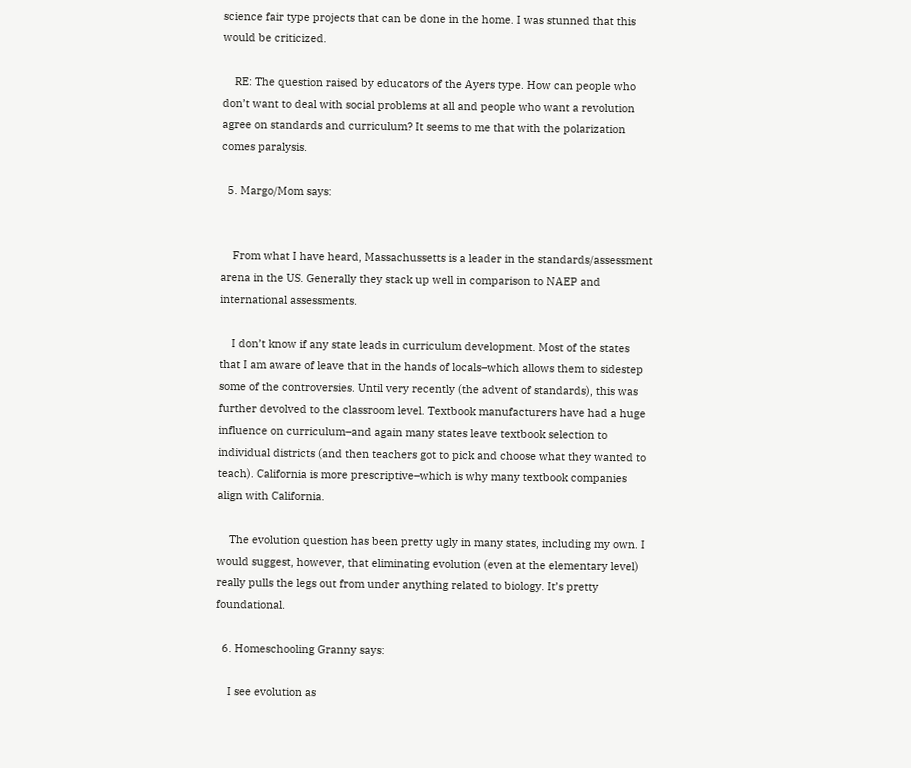science fair type projects that can be done in the home. I was stunned that this would be criticized.

    RE: The question raised by educators of the Ayers type. How can people who don’t want to deal with social problems at all and people who want a revolution agree on standards and curriculum? It seems to me that with the polarization comes paralysis.

  5. Margo/Mom says:


    From what I have heard, Massachussetts is a leader in the standards/assessment arena in the US. Generally they stack up well in comparison to NAEP and international assessments.

    I don’t know if any state leads in curriculum development. Most of the states that I am aware of leave that in the hands of locals–which allows them to sidestep some of the controversies. Until very recently (the advent of standards), this was further devolved to the classroom level. Textbook manufacturers have had a huge influence on curriculum–and again many states leave textbook selection to individual districts (and then teachers got to pick and choose what they wanted to teach). California is more prescriptive–which is why many textbook companies align with California.

    The evolution question has been pretty ugly in many states, including my own. I would suggest, however, that eliminating evolution (even at the elementary level) really pulls the legs out from under anything related to biology. It’s pretty foundational.

  6. Homeschooling Granny says:

    I see evolution as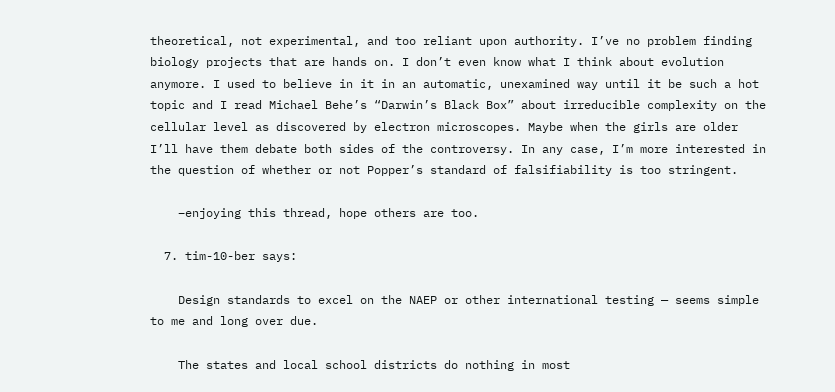theoretical, not experimental, and too reliant upon authority. I’ve no problem finding biology projects that are hands on. I don’t even know what I think about evolution anymore. I used to believe in it in an automatic, unexamined way until it be such a hot topic and I read Michael Behe’s “Darwin’s Black Box” about irreducible complexity on the cellular level as discovered by electron microscopes. Maybe when the girls are older I’ll have them debate both sides of the controversy. In any case, I’m more interested in the question of whether or not Popper’s standard of falsifiability is too stringent.

    –enjoying this thread, hope others are too.

  7. tim-10-ber says:

    Design standards to excel on the NAEP or other international testing — seems simple to me and long over due.

    The states and local school districts do nothing in most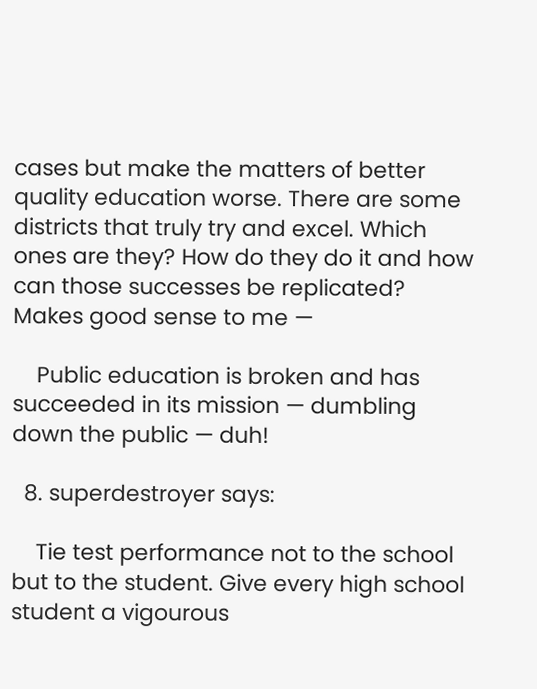cases but make the matters of better quality education worse. There are some districts that truly try and excel. Which ones are they? How do they do it and how can those successes be replicated? Makes good sense to me —

    Public education is broken and has succeeded in its mission — dumbling down the public — duh!

  8. superdestroyer says:

    Tie test performance not to the school but to the student. Give every high school student a vigourous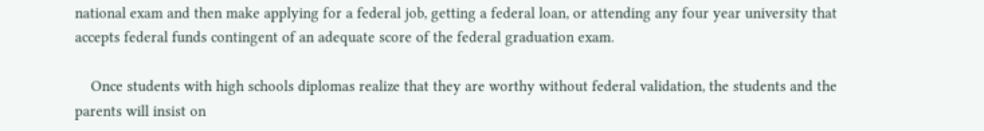national exam and then make applying for a federal job, getting a federal loan, or attending any four year university that accepts federal funds contingent of an adequate score of the federal graduation exam.

    Once students with high schools diplomas realize that they are worthy without federal validation, the students and the parents will insist on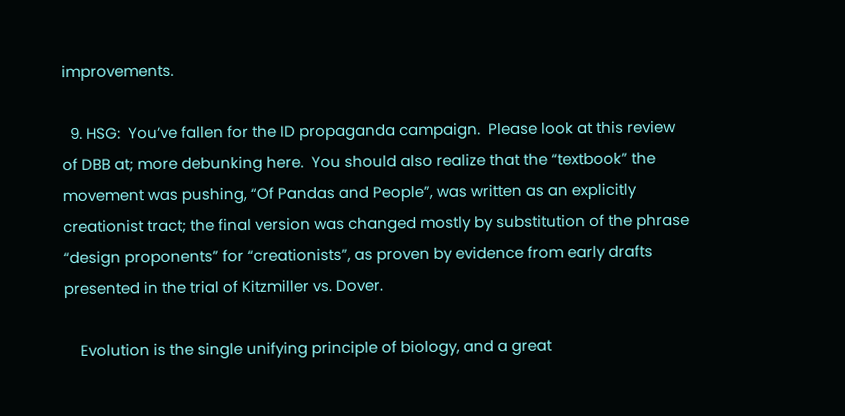improvements.

  9. HSG:  You’ve fallen for the ID propaganda campaign.  Please look at this review of DBB at; more debunking here.  You should also realize that the “textbook” the movement was pushing, “Of Pandas and People”, was written as an explicitly creationist tract; the final version was changed mostly by substitution of the phrase “design proponents” for “creationists”, as proven by evidence from early drafts presented in the trial of Kitzmiller vs. Dover.

    Evolution is the single unifying principle of biology, and a great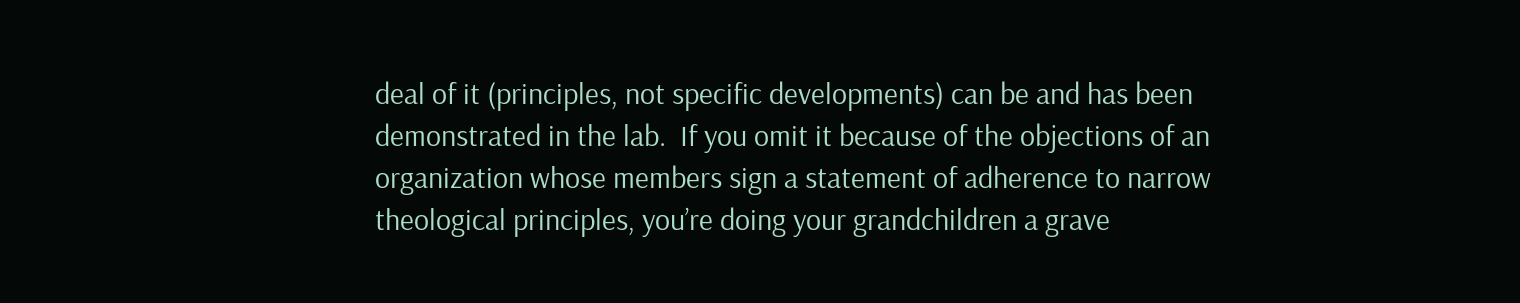deal of it (principles, not specific developments) can be and has been demonstrated in the lab.  If you omit it because of the objections of an organization whose members sign a statement of adherence to narrow theological principles, you’re doing your grandchildren a grave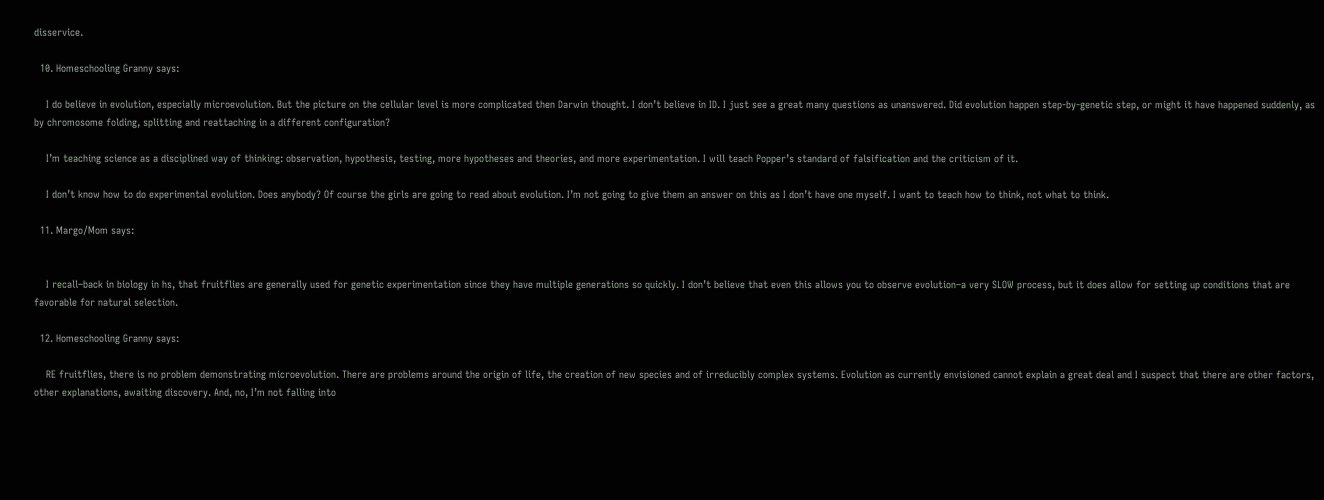disservice.

  10. Homeschooling Granny says:

    I do believe in evolution, especially microevolution. But the picture on the cellular level is more complicated then Darwin thought. I don’t believe in ID. I just see a great many questions as unanswered. Did evolution happen step-by-genetic step, or might it have happened suddenly, as by chromosome folding, splitting and reattaching in a different configuration?

    I’m teaching science as a disciplined way of thinking: observation, hypothesis, testing, more hypotheses and theories, and more experimentation. I will teach Popper’s standard of falsification and the criticism of it.

    I don’t know how to do experimental evolution. Does anybody? Of course the girls are going to read about evolution. I’m not going to give them an answer on this as I don’t have one myself. I want to teach how to think, not what to think.

  11. Margo/Mom says:


    I recall–back in biology in hs, that fruitflies are generally used for genetic experimentation since they have multiple generations so quickly. I don’t believe that even this allows you to observe evolution–a very SLOW process, but it does allow for setting up conditions that are favorable for natural selection.

  12. Homeschooling Granny says:

    RE fruitflies, there is no problem demonstrating microevolution. There are problems around the origin of life, the creation of new species and of irreducibly complex systems. Evolution as currently envisioned cannot explain a great deal and I suspect that there are other factors, other explanations, awaiting discovery. And, no, I’m not falling into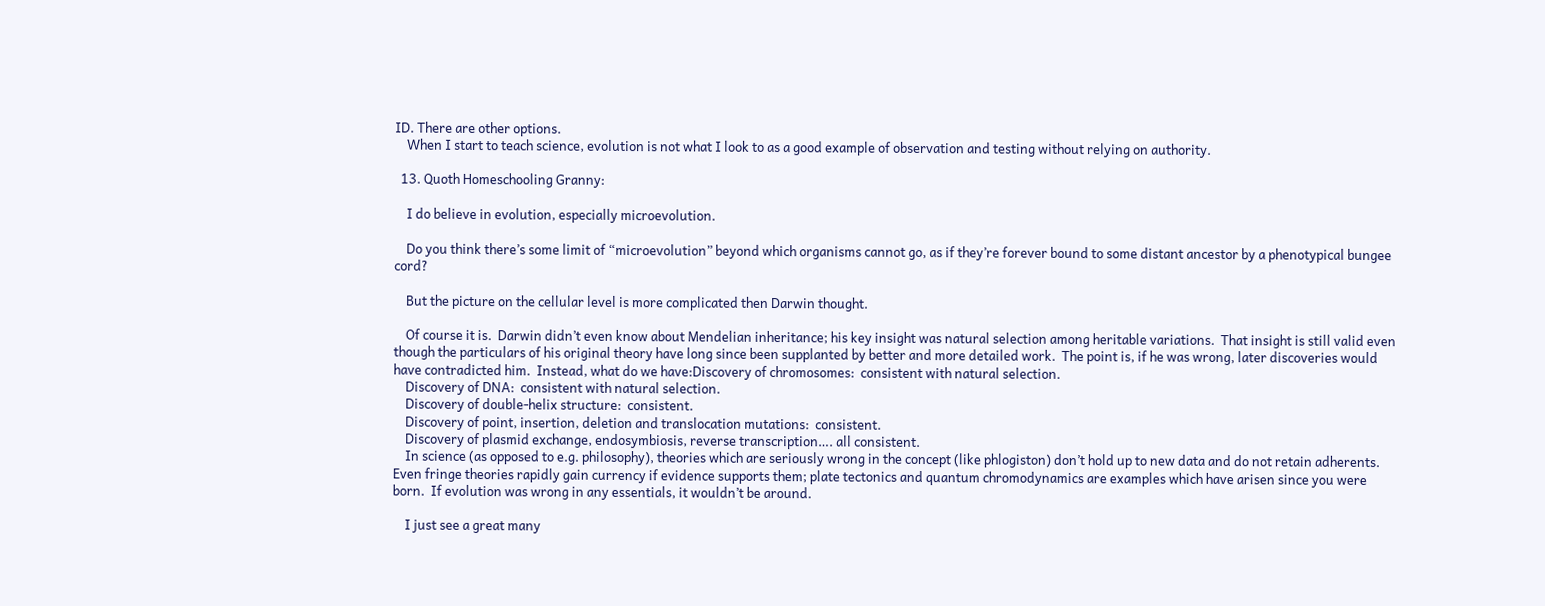ID. There are other options.
    When I start to teach science, evolution is not what I look to as a good example of observation and testing without relying on authority.

  13. Quoth Homeschooling Granny:

    I do believe in evolution, especially microevolution.

    Do you think there’s some limit of “microevolution” beyond which organisms cannot go, as if they’re forever bound to some distant ancestor by a phenotypical bungee cord?

    But the picture on the cellular level is more complicated then Darwin thought.

    Of course it is.  Darwin didn’t even know about Mendelian inheritance; his key insight was natural selection among heritable variations.  That insight is still valid even though the particulars of his original theory have long since been supplanted by better and more detailed work.  The point is, if he was wrong, later discoveries would have contradicted him.  Instead, what do we have:Discovery of chromosomes:  consistent with natural selection.
    Discovery of DNA:  consistent with natural selection.
    Discovery of double-helix structure:  consistent.
    Discovery of point, insertion, deletion and translocation mutations:  consistent.
    Discovery of plasmid exchange, endosymbiosis, reverse transcription…. all consistent.
    In science (as opposed to e.g. philosophy), theories which are seriously wrong in the concept (like phlogiston) don’t hold up to new data and do not retain adherents.  Even fringe theories rapidly gain currency if evidence supports them; plate tectonics and quantum chromodynamics are examples which have arisen since you were born.  If evolution was wrong in any essentials, it wouldn’t be around.

    I just see a great many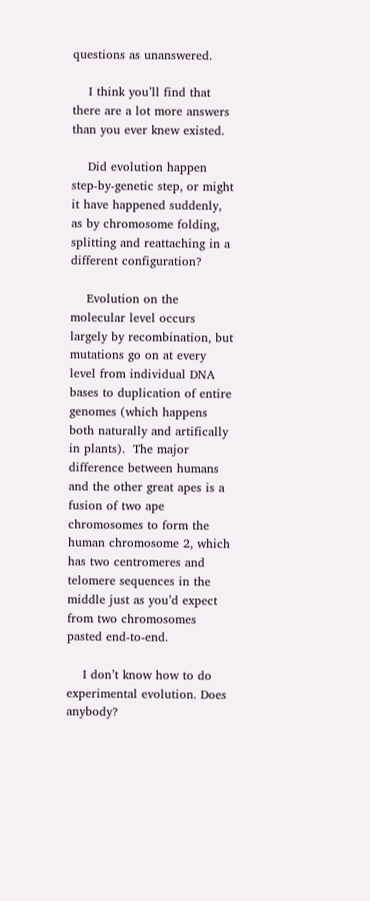questions as unanswered.

    I think you’ll find that there are a lot more answers than you ever knew existed.

    Did evolution happen step-by-genetic step, or might it have happened suddenly, as by chromosome folding, splitting and reattaching in a different configuration?

    Evolution on the molecular level occurs largely by recombination, but mutations go on at every level from individual DNA bases to duplication of entire genomes (which happens both naturally and artifically in plants).  The major difference between humans and the other great apes is a fusion of two ape chromosomes to form the human chromosome 2, which has two centromeres and telomere sequences in the middle just as you’d expect from two chromosomes pasted end-to-end.

    I don’t know how to do experimental evolution. Does anybody?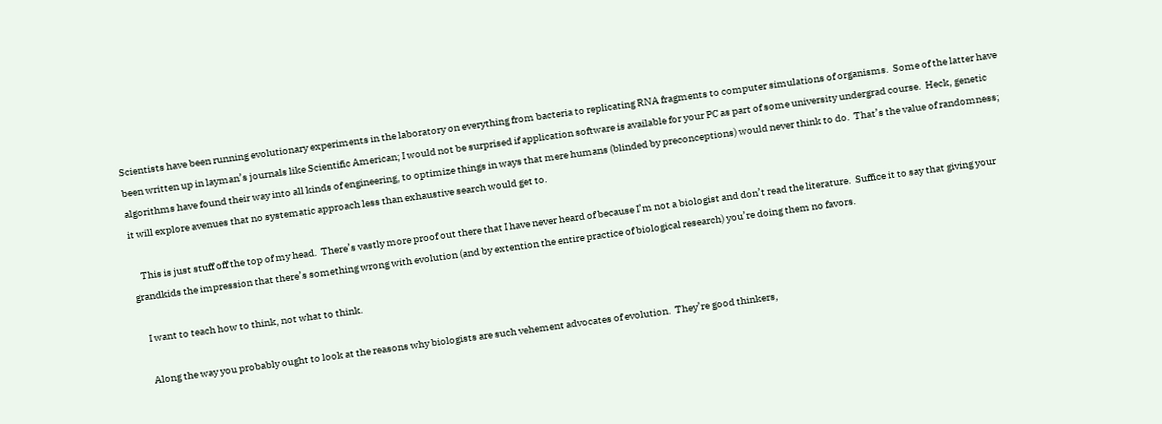Scientists have been running evolutionary experiments in the laboratory on everything from bacteria to replicating RNA fragments to computer simulations of organisms.  Some of the latter have been written up in layman’s journals like Scientific American; I would not be surprised if application software is available for your PC as part of some university undergrad course.  Heck, genetic algorithms have found their way into all kinds of engineering, to optimize things in ways that mere humans (blinded by preconceptions) would never think to do.  That’s the value of randomness; it will explore avenues that no systematic approach less than exhaustive search would get to.

    This is just stuff off the top of my head.  There’s vastly more proof out there that I have never heard of because I’m not a biologist and don’t read the literature.  Suffice it to say that giving your grandkids the impression that there’s something wrong with evolution (and by extention the entire practice of biological research) you’re doing them no favors.

    I want to teach how to think, not what to think.

    Along the way you probably ought to look at the reasons why biologists are such vehement advocates of evolution.  They’re good thinkers,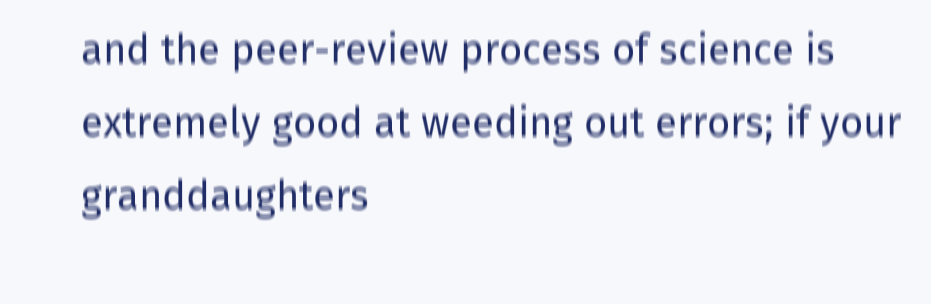and the peer-review process of science is extremely good at weeding out errors; if your granddaughters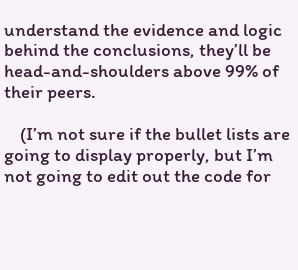understand the evidence and logic behind the conclusions, they’ll be head-and-shoulders above 99% of their peers.

    (I’m not sure if the bullet lists are going to display properly, but I’m not going to edit out the code for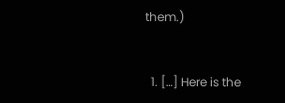them.)


  1. […] Here is the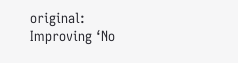original: Improving ‘No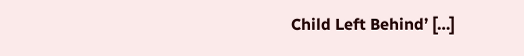Child Left Behind’ […]